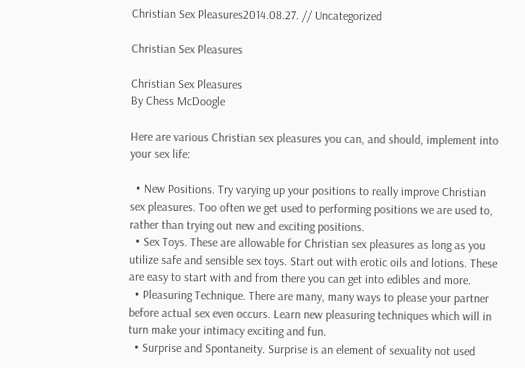Christian Sex Pleasures2014.08.27. // Uncategorized

Christian Sex Pleasures

Christian Sex Pleasures
By Chess McDoogle

Here are various Christian sex pleasures you can, and should, implement into your sex life:

  • New Positions. Try varying up your positions to really improve Christian sex pleasures. Too often we get used to performing positions we are used to, rather than trying out new and exciting positions.
  • Sex Toys. These are allowable for Christian sex pleasures as long as you utilize safe and sensible sex toys. Start out with erotic oils and lotions. These are easy to start with and from there you can get into edibles and more.
  • Pleasuring Technique. There are many, many ways to please your partner before actual sex even occurs. Learn new pleasuring techniques which will in turn make your intimacy exciting and fun.
  • Surprise and Spontaneity. Surprise is an element of sexuality not used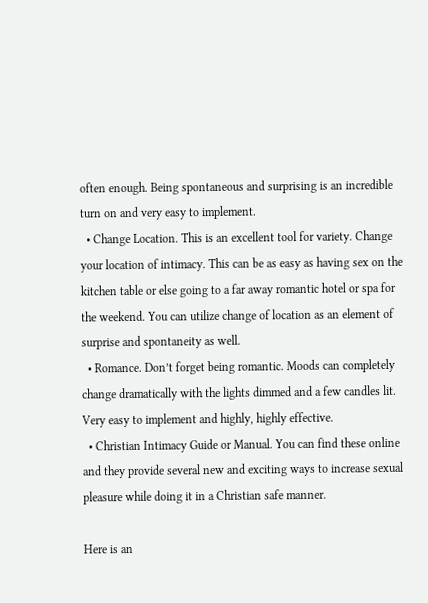often enough. Being spontaneous and surprising is an incredible turn on and very easy to implement.
  • Change Location. This is an excellent tool for variety. Change your location of intimacy. This can be as easy as having sex on the kitchen table or else going to a far away romantic hotel or spa for the weekend. You can utilize change of location as an element of surprise and spontaneity as well.
  • Romance. Don’t forget being romantic. Moods can completely change dramatically with the lights dimmed and a few candles lit. Very easy to implement and highly, highly effective.
  • Christian Intimacy Guide or Manual. You can find these online and they provide several new and exciting ways to increase sexual pleasure while doing it in a Christian safe manner.

Here is an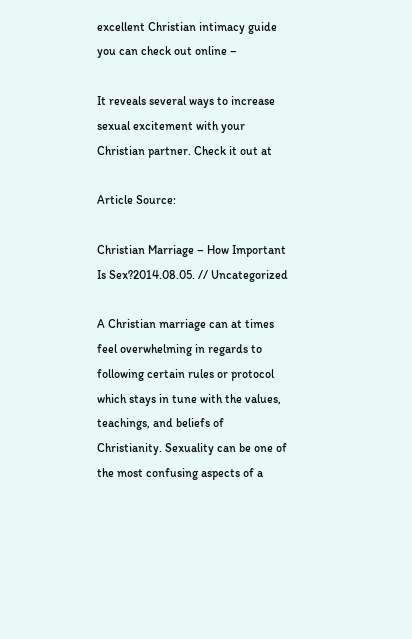excellent Christian intimacy guide you can check out online –

It reveals several ways to increase sexual excitement with your Christian partner. Check it out at

Article Source:

Christian Marriage – How Important Is Sex?2014.08.05. // Uncategorized

A Christian marriage can at times feel overwhelming in regards to following certain rules or protocol which stays in tune with the values, teachings, and beliefs of Christianity. Sexuality can be one of the most confusing aspects of a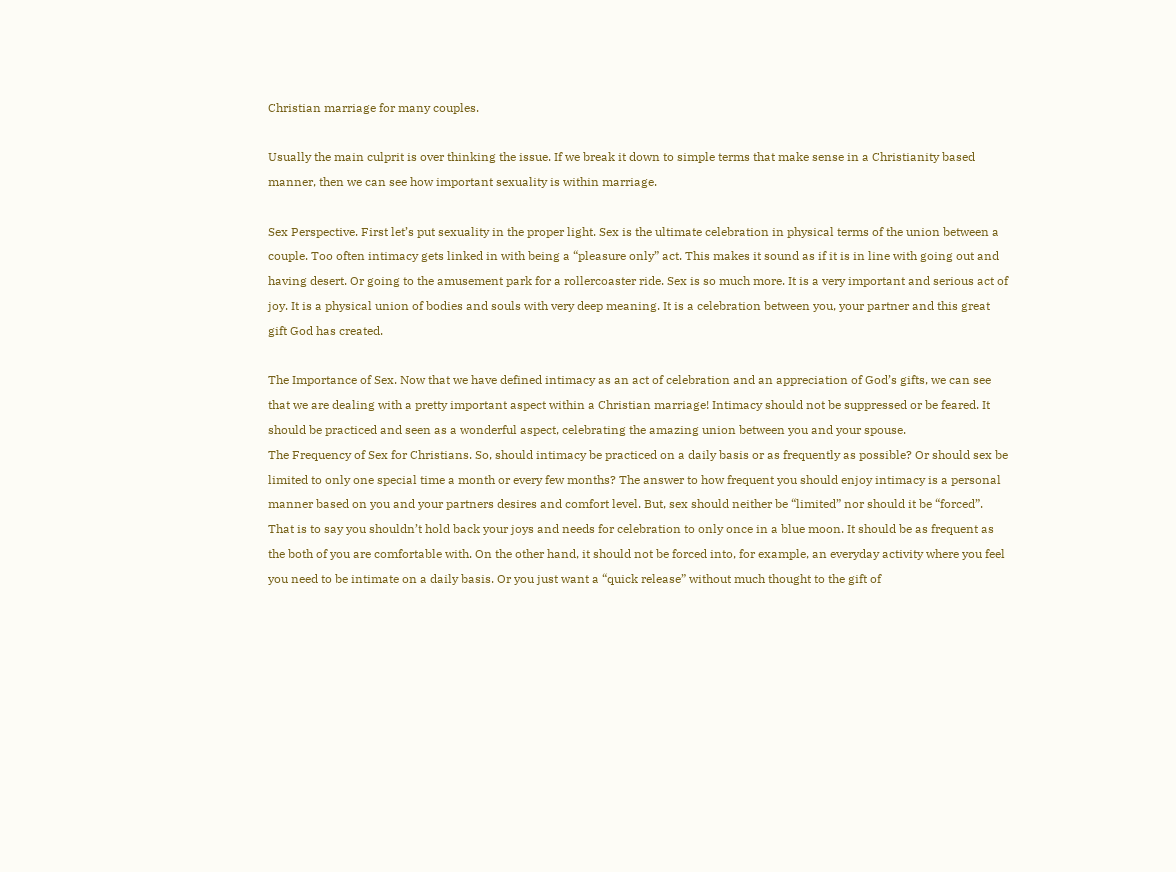Christian marriage for many couples.

Usually the main culprit is over thinking the issue. If we break it down to simple terms that make sense in a Christianity based manner, then we can see how important sexuality is within marriage.

Sex Perspective. First let’s put sexuality in the proper light. Sex is the ultimate celebration in physical terms of the union between a couple. Too often intimacy gets linked in with being a “pleasure only” act. This makes it sound as if it is in line with going out and having desert. Or going to the amusement park for a rollercoaster ride. Sex is so much more. It is a very important and serious act of joy. It is a physical union of bodies and souls with very deep meaning. It is a celebration between you, your partner and this great gift God has created.

The Importance of Sex. Now that we have defined intimacy as an act of celebration and an appreciation of God’s gifts, we can see that we are dealing with a pretty important aspect within a Christian marriage! Intimacy should not be suppressed or be feared. It should be practiced and seen as a wonderful aspect, celebrating the amazing union between you and your spouse.
The Frequency of Sex for Christians. So, should intimacy be practiced on a daily basis or as frequently as possible? Or should sex be limited to only one special time a month or every few months? The answer to how frequent you should enjoy intimacy is a personal manner based on you and your partners desires and comfort level. But, sex should neither be “limited” nor should it be “forced”. That is to say you shouldn’t hold back your joys and needs for celebration to only once in a blue moon. It should be as frequent as the both of you are comfortable with. On the other hand, it should not be forced into, for example, an everyday activity where you feel you need to be intimate on a daily basis. Or you just want a “quick release” without much thought to the gift of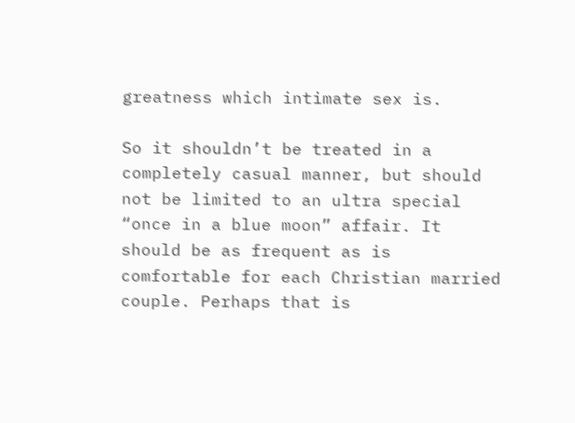greatness which intimate sex is.

So it shouldn’t be treated in a completely casual manner, but should not be limited to an ultra special “once in a blue moon” affair. It should be as frequent as is comfortable for each Christian married couple. Perhaps that is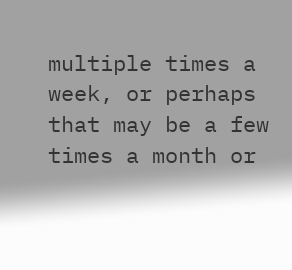multiple times a week, or perhaps that may be a few times a month or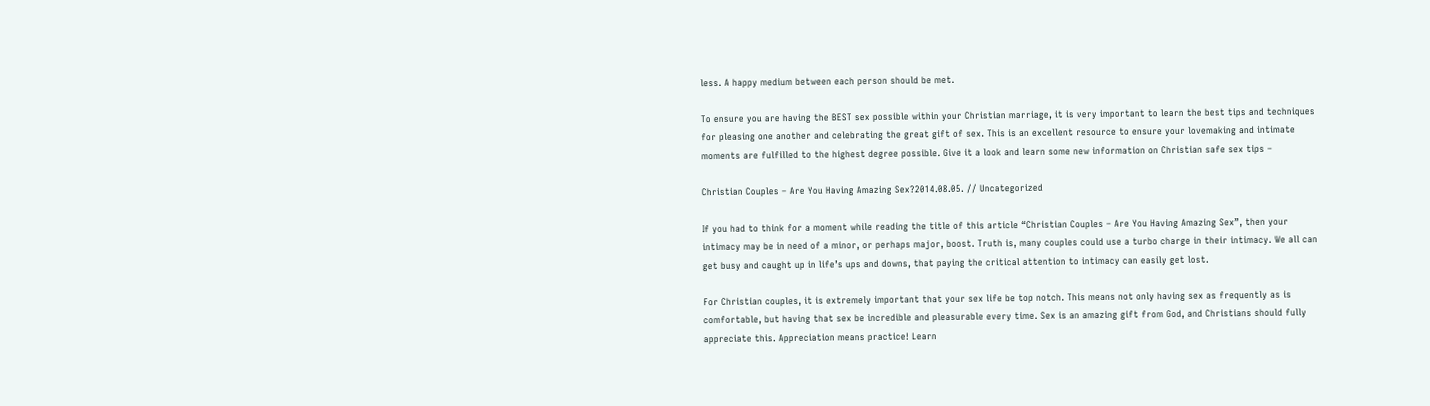less. A happy medium between each person should be met.

To ensure you are having the BEST sex possible within your Christian marriage, it is very important to learn the best tips and techniques for pleasing one another and celebrating the great gift of sex. This is an excellent resource to ensure your lovemaking and intimate moments are fulfilled to the highest degree possible. Give it a look and learn some new information on Christian safe sex tips –

Christian Couples – Are You Having Amazing Sex?2014.08.05. // Uncategorized

If you had to think for a moment while reading the title of this article “Christian Couples – Are You Having Amazing Sex”, then your intimacy may be in need of a minor, or perhaps major, boost. Truth is, many couples could use a turbo charge in their intimacy. We all can get busy and caught up in life’s ups and downs, that paying the critical attention to intimacy can easily get lost.

For Christian couples, it is extremely important that your sex life be top notch. This means not only having sex as frequently as is comfortable, but having that sex be incredible and pleasurable every time. Sex is an amazing gift from God, and Christians should fully appreciate this. Appreciation means practice! Learn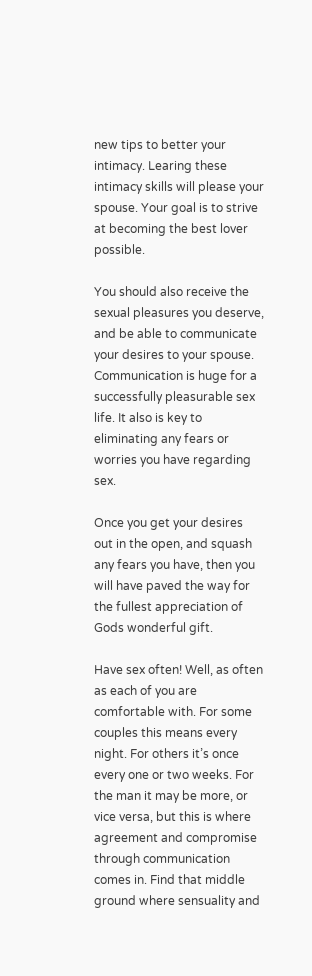new tips to better your intimacy. Learing these intimacy skills will please your spouse. Your goal is to strive at becoming the best lover possible.

You should also receive the sexual pleasures you deserve, and be able to communicate your desires to your spouse. Communication is huge for a successfully pleasurable sex life. It also is key to eliminating any fears or worries you have regarding sex.

Once you get your desires out in the open, and squash any fears you have, then you will have paved the way for the fullest appreciation of Gods wonderful gift.

Have sex often! Well, as often as each of you are comfortable with. For some couples this means every night. For others it’s once every one or two weeks. For the man it may be more, or vice versa, but this is where agreement and compromise through communication comes in. Find that middle ground where sensuality and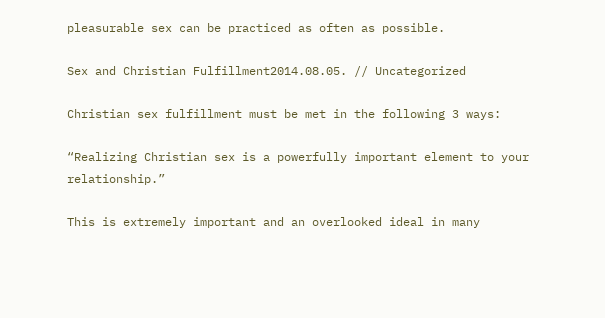pleasurable sex can be practiced as often as possible.

Sex and Christian Fulfillment2014.08.05. // Uncategorized

Christian sex fulfillment must be met in the following 3 ways:

“Realizing Christian sex is a powerfully important element to your relationship.”

This is extremely important and an overlooked ideal in many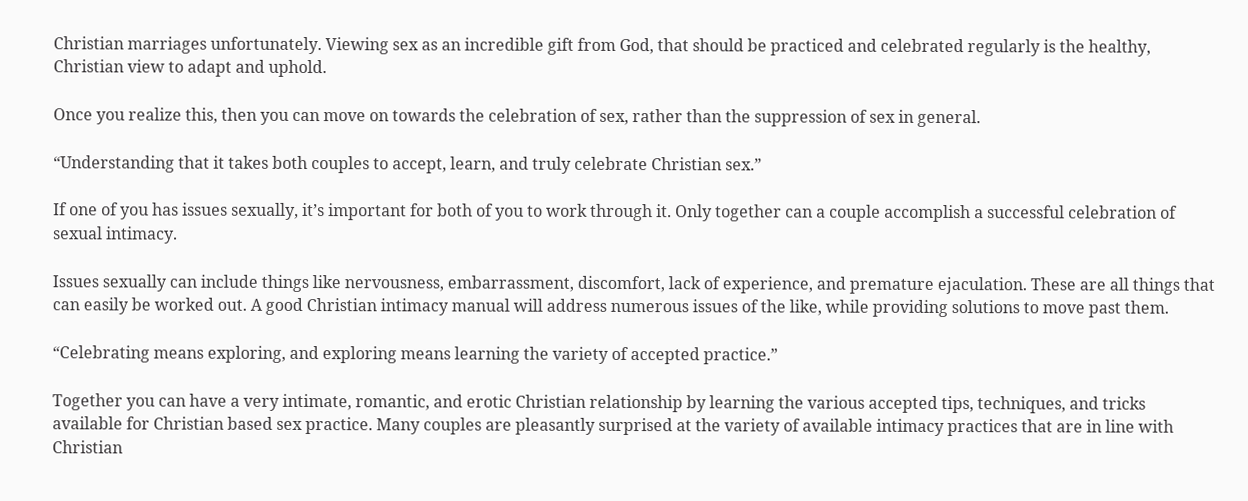Christian marriages unfortunately. Viewing sex as an incredible gift from God, that should be practiced and celebrated regularly is the healthy, Christian view to adapt and uphold.

Once you realize this, then you can move on towards the celebration of sex, rather than the suppression of sex in general.

“Understanding that it takes both couples to accept, learn, and truly celebrate Christian sex.”

If one of you has issues sexually, it’s important for both of you to work through it. Only together can a couple accomplish a successful celebration of sexual intimacy.

Issues sexually can include things like nervousness, embarrassment, discomfort, lack of experience, and premature ejaculation. These are all things that can easily be worked out. A good Christian intimacy manual will address numerous issues of the like, while providing solutions to move past them.

“Celebrating means exploring, and exploring means learning the variety of accepted practice.”

Together you can have a very intimate, romantic, and erotic Christian relationship by learning the various accepted tips, techniques, and tricks available for Christian based sex practice. Many couples are pleasantly surprised at the variety of available intimacy practices that are in line with Christian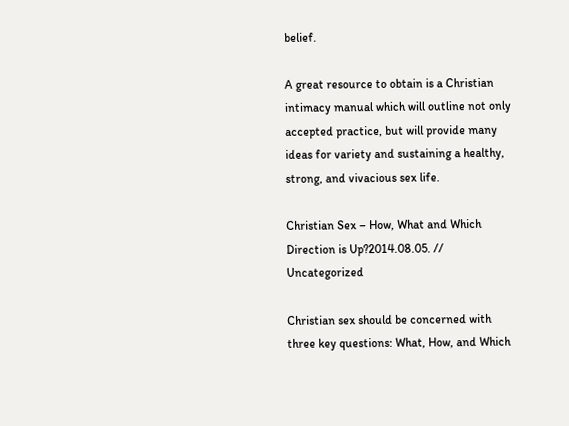belief.

A great resource to obtain is a Christian intimacy manual which will outline not only accepted practice, but will provide many ideas for variety and sustaining a healthy, strong, and vivacious sex life.

Christian Sex – How, What and Which Direction is Up?2014.08.05. // Uncategorized

Christian sex should be concerned with three key questions: What, How, and Which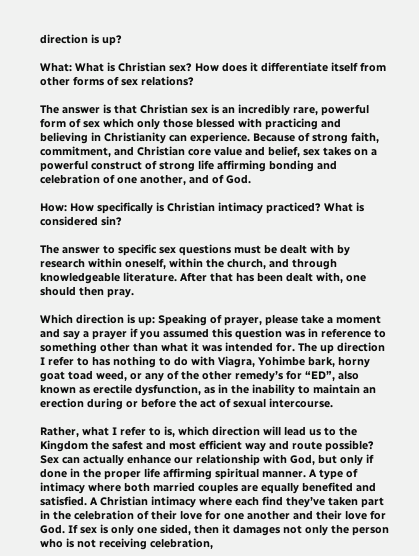direction is up?

What: What is Christian sex? How does it differentiate itself from other forms of sex relations?

The answer is that Christian sex is an incredibly rare, powerful form of sex which only those blessed with practicing and believing in Christianity can experience. Because of strong faith, commitment, and Christian core value and belief, sex takes on a powerful construct of strong life affirming bonding and celebration of one another, and of God.

How: How specifically is Christian intimacy practiced? What is considered sin?

The answer to specific sex questions must be dealt with by research within oneself, within the church, and through knowledgeable literature. After that has been dealt with, one should then pray.

Which direction is up: Speaking of prayer, please take a moment and say a prayer if you assumed this question was in reference to something other than what it was intended for. The up direction I refer to has nothing to do with Viagra, Yohimbe bark, horny goat toad weed, or any of the other remedy’s for “ED”, also known as erectile dysfunction, as in the inability to maintain an erection during or before the act of sexual intercourse.

Rather, what I refer to is, which direction will lead us to the Kingdom the safest and most efficient way and route possible? Sex can actually enhance our relationship with God, but only if done in the proper life affirming spiritual manner. A type of intimacy where both married couples are equally benefited and satisfied. A Christian intimacy where each find they’ve taken part in the celebration of their love for one another and their love for God. If sex is only one sided, then it damages not only the person who is not receiving celebration,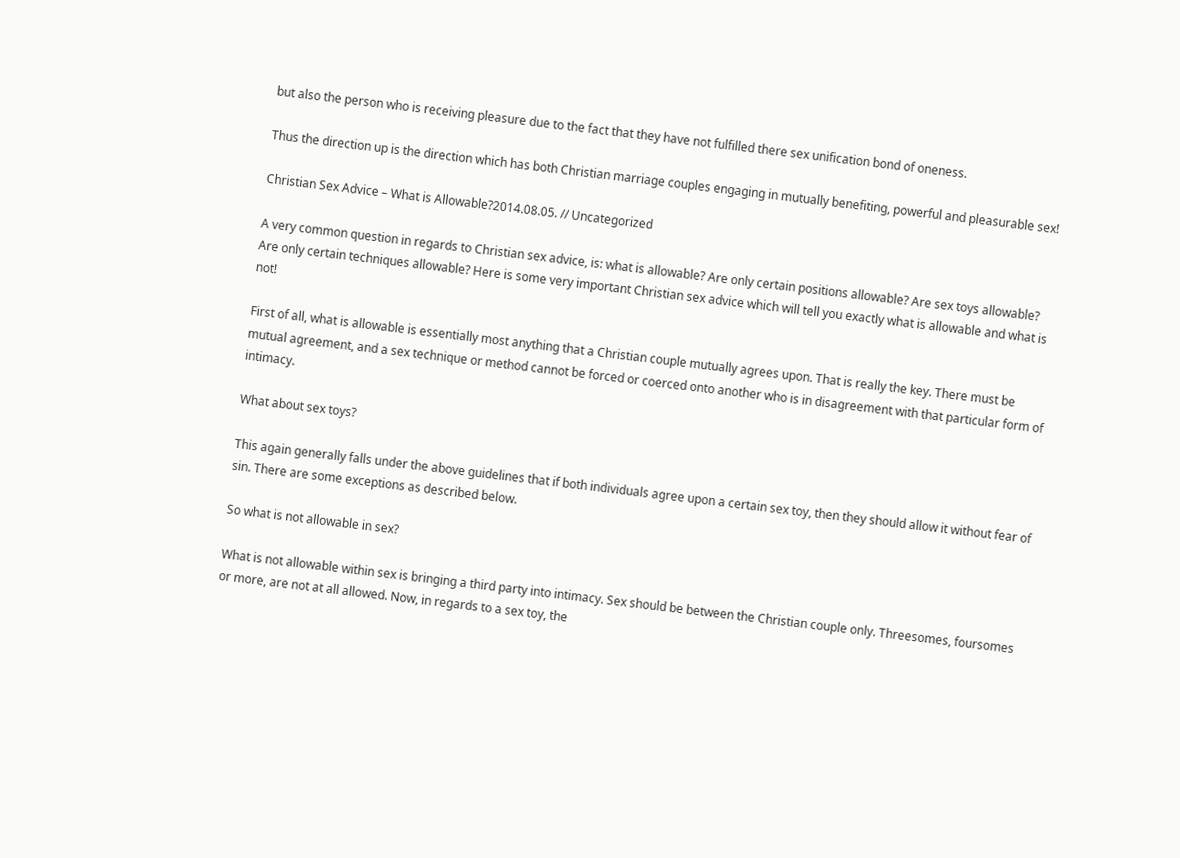but also the person who is receiving pleasure due to the fact that they have not fulfilled there sex unification bond of oneness.

Thus the direction up is the direction which has both Christian marriage couples engaging in mutually benefiting, powerful and pleasurable sex!

Christian Sex Advice – What is Allowable?2014.08.05. // Uncategorized

A very common question in regards to Christian sex advice, is: what is allowable? Are only certain positions allowable? Are sex toys allowable? Are only certain techniques allowable? Here is some very important Christian sex advice which will tell you exactly what is allowable and what is not!

First of all, what is allowable is essentially most anything that a Christian couple mutually agrees upon. That is really the key. There must be mutual agreement, and a sex technique or method cannot be forced or coerced onto another who is in disagreement with that particular form of intimacy.

What about sex toys?

This again generally falls under the above guidelines that if both individuals agree upon a certain sex toy, then they should allow it without fear of sin. There are some exceptions as described below.

So what is not allowable in sex?

What is not allowable within sex is bringing a third party into intimacy. Sex should be between the Christian couple only. Threesomes, foursomes or more, are not at all allowed. Now, in regards to a sex toy, the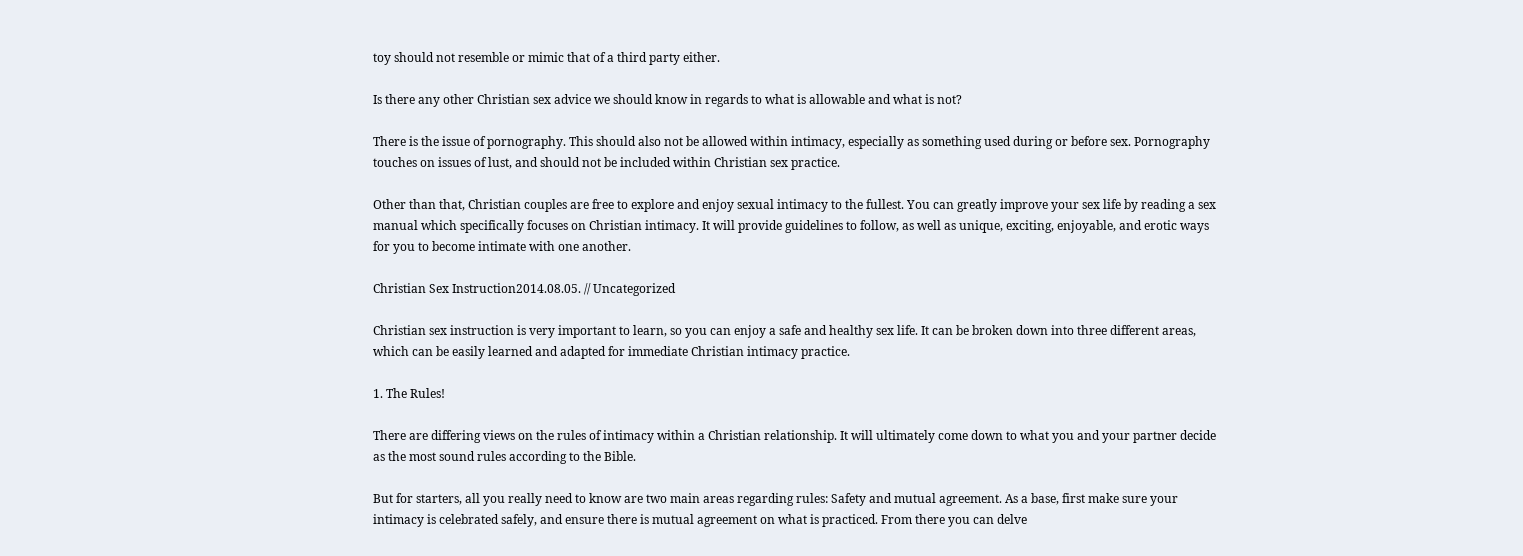toy should not resemble or mimic that of a third party either.

Is there any other Christian sex advice we should know in regards to what is allowable and what is not?

There is the issue of pornography. This should also not be allowed within intimacy, especially as something used during or before sex. Pornography touches on issues of lust, and should not be included within Christian sex practice.

Other than that, Christian couples are free to explore and enjoy sexual intimacy to the fullest. You can greatly improve your sex life by reading a sex manual which specifically focuses on Christian intimacy. It will provide guidelines to follow, as well as unique, exciting, enjoyable, and erotic ways for you to become intimate with one another.

Christian Sex Instruction2014.08.05. // Uncategorized

Christian sex instruction is very important to learn, so you can enjoy a safe and healthy sex life. It can be broken down into three different areas, which can be easily learned and adapted for immediate Christian intimacy practice.

1. The Rules!

There are differing views on the rules of intimacy within a Christian relationship. It will ultimately come down to what you and your partner decide as the most sound rules according to the Bible.

But for starters, all you really need to know are two main areas regarding rules: Safety and mutual agreement. As a base, first make sure your intimacy is celebrated safely, and ensure there is mutual agreement on what is practiced. From there you can delve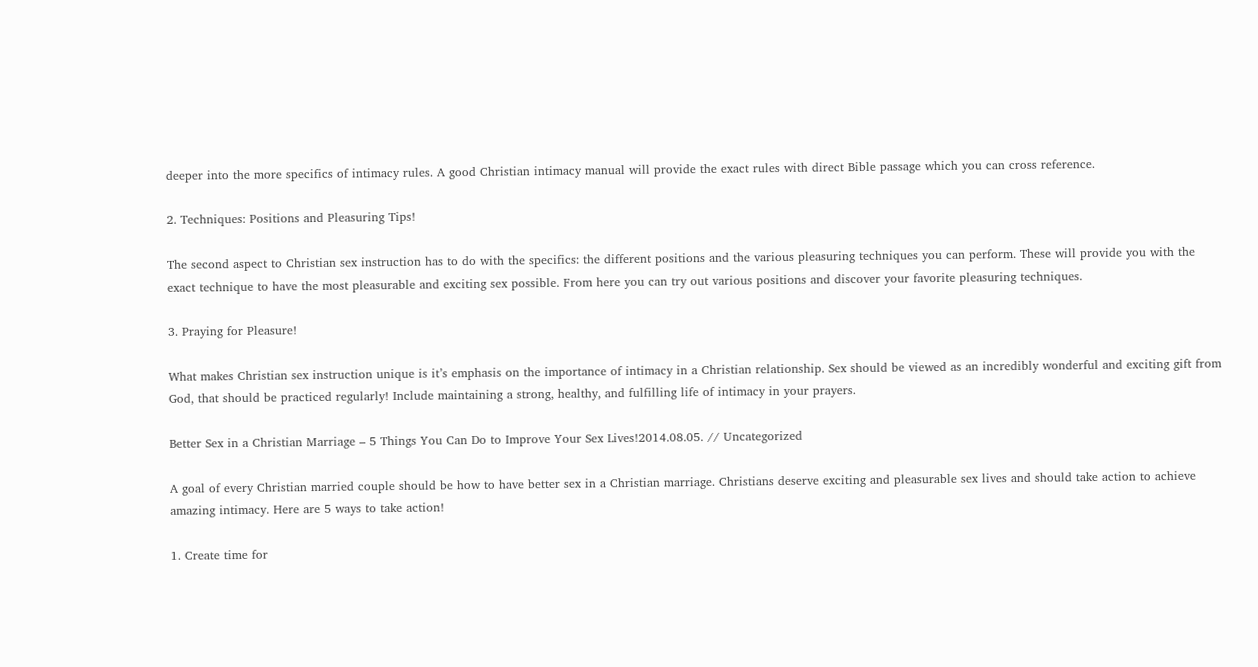deeper into the more specifics of intimacy rules. A good Christian intimacy manual will provide the exact rules with direct Bible passage which you can cross reference.

2. Techniques: Positions and Pleasuring Tips!

The second aspect to Christian sex instruction has to do with the specifics: the different positions and the various pleasuring techniques you can perform. These will provide you with the exact technique to have the most pleasurable and exciting sex possible. From here you can try out various positions and discover your favorite pleasuring techniques.

3. Praying for Pleasure!

What makes Christian sex instruction unique is it’s emphasis on the importance of intimacy in a Christian relationship. Sex should be viewed as an incredibly wonderful and exciting gift from God, that should be practiced regularly! Include maintaining a strong, healthy, and fulfilling life of intimacy in your prayers.

Better Sex in a Christian Marriage – 5 Things You Can Do to Improve Your Sex Lives!2014.08.05. // Uncategorized

A goal of every Christian married couple should be how to have better sex in a Christian marriage. Christians deserve exciting and pleasurable sex lives and should take action to achieve amazing intimacy. Here are 5 ways to take action!

1. Create time for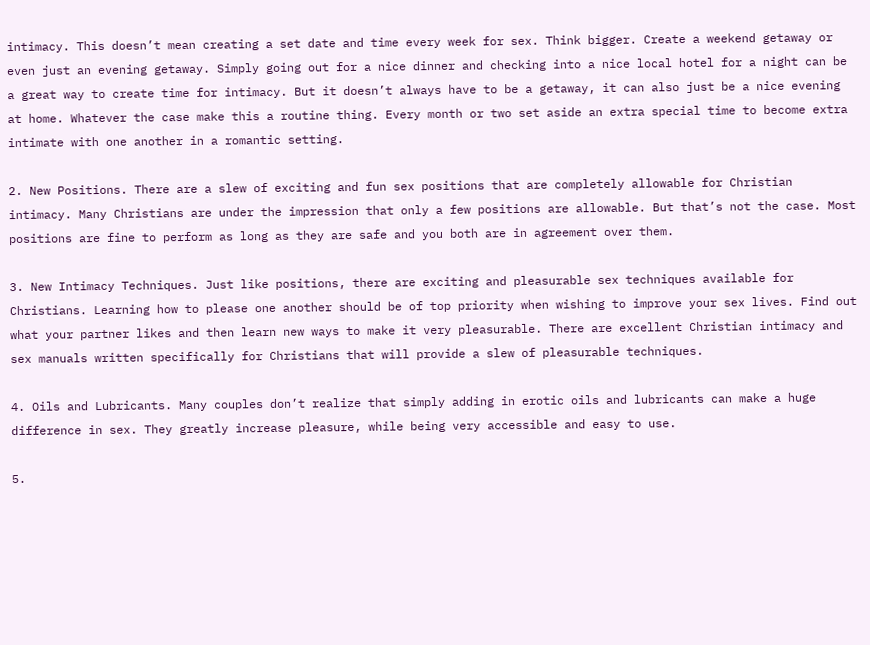intimacy. This doesn’t mean creating a set date and time every week for sex. Think bigger. Create a weekend getaway or even just an evening getaway. Simply going out for a nice dinner and checking into a nice local hotel for a night can be a great way to create time for intimacy. But it doesn’t always have to be a getaway, it can also just be a nice evening at home. Whatever the case make this a routine thing. Every month or two set aside an extra special time to become extra intimate with one another in a romantic setting.

2. New Positions. There are a slew of exciting and fun sex positions that are completely allowable for Christian intimacy. Many Christians are under the impression that only a few positions are allowable. But that’s not the case. Most positions are fine to perform as long as they are safe and you both are in agreement over them.

3. New Intimacy Techniques. Just like positions, there are exciting and pleasurable sex techniques available for Christians. Learning how to please one another should be of top priority when wishing to improve your sex lives. Find out what your partner likes and then learn new ways to make it very pleasurable. There are excellent Christian intimacy and sex manuals written specifically for Christians that will provide a slew of pleasurable techniques.

4. Oils and Lubricants. Many couples don’t realize that simply adding in erotic oils and lubricants can make a huge difference in sex. They greatly increase pleasure, while being very accessible and easy to use.

5.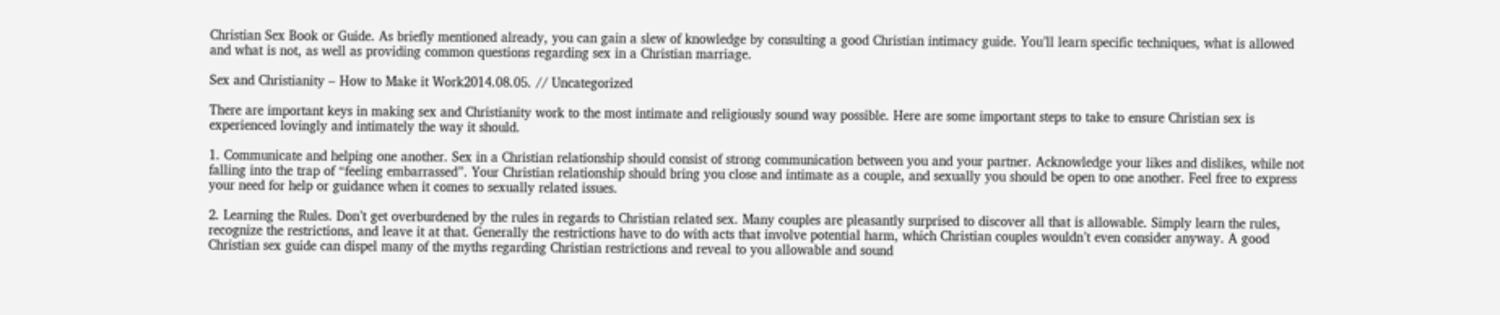Christian Sex Book or Guide. As briefly mentioned already, you can gain a slew of knowledge by consulting a good Christian intimacy guide. You’ll learn specific techniques, what is allowed and what is not, as well as providing common questions regarding sex in a Christian marriage.

Sex and Christianity – How to Make it Work2014.08.05. // Uncategorized

There are important keys in making sex and Christianity work to the most intimate and religiously sound way possible. Here are some important steps to take to ensure Christian sex is experienced lovingly and intimately the way it should.

1. Communicate and helping one another. Sex in a Christian relationship should consist of strong communication between you and your partner. Acknowledge your likes and dislikes, while not falling into the trap of “feeling embarrassed”. Your Christian relationship should bring you close and intimate as a couple, and sexually you should be open to one another. Feel free to express your need for help or guidance when it comes to sexually related issues.

2. Learning the Rules. Don’t get overburdened by the rules in regards to Christian related sex. Many couples are pleasantly surprised to discover all that is allowable. Simply learn the rules, recognize the restrictions, and leave it at that. Generally the restrictions have to do with acts that involve potential harm, which Christian couples wouldn’t even consider anyway. A good Christian sex guide can dispel many of the myths regarding Christian restrictions and reveal to you allowable and sound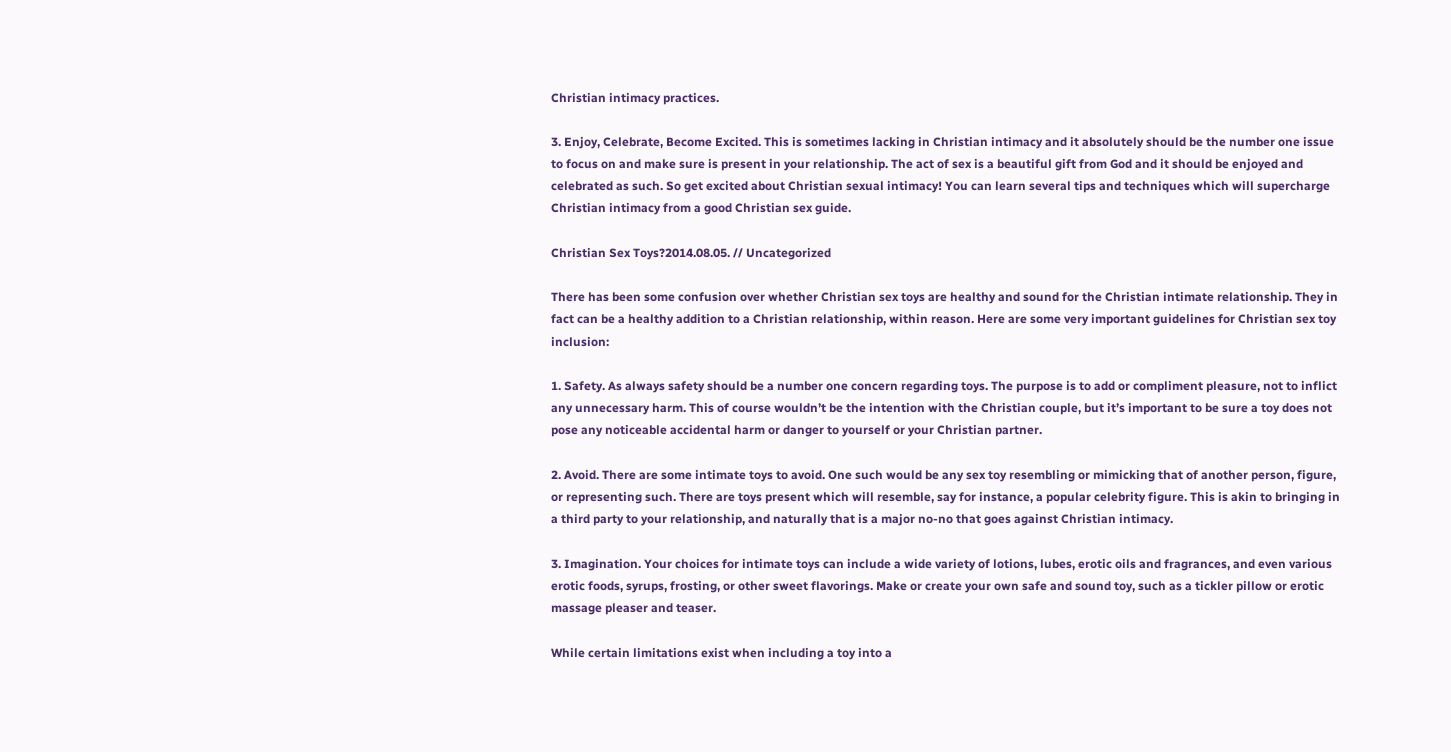Christian intimacy practices.

3. Enjoy, Celebrate, Become Excited. This is sometimes lacking in Christian intimacy and it absolutely should be the number one issue to focus on and make sure is present in your relationship. The act of sex is a beautiful gift from God and it should be enjoyed and celebrated as such. So get excited about Christian sexual intimacy! You can learn several tips and techniques which will supercharge Christian intimacy from a good Christian sex guide.

Christian Sex Toys?2014.08.05. // Uncategorized

There has been some confusion over whether Christian sex toys are healthy and sound for the Christian intimate relationship. They in fact can be a healthy addition to a Christian relationship, within reason. Here are some very important guidelines for Christian sex toy inclusion:

1. Safety. As always safety should be a number one concern regarding toys. The purpose is to add or compliment pleasure, not to inflict any unnecessary harm. This of course wouldn’t be the intention with the Christian couple, but it’s important to be sure a toy does not pose any noticeable accidental harm or danger to yourself or your Christian partner.

2. Avoid. There are some intimate toys to avoid. One such would be any sex toy resembling or mimicking that of another person, figure, or representing such. There are toys present which will resemble, say for instance, a popular celebrity figure. This is akin to bringing in a third party to your relationship, and naturally that is a major no-no that goes against Christian intimacy.

3. Imagination. Your choices for intimate toys can include a wide variety of lotions, lubes, erotic oils and fragrances, and even various erotic foods, syrups, frosting, or other sweet flavorings. Make or create your own safe and sound toy, such as a tickler pillow or erotic massage pleaser and teaser.

While certain limitations exist when including a toy into a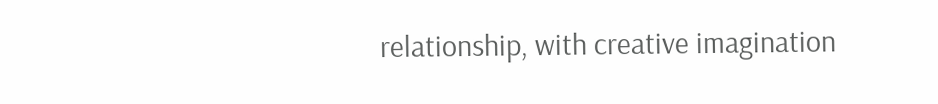relationship, with creative imagination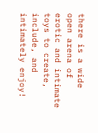there is a wide open arena of erotic and intimate toys to create, include, and intimately enjoy!